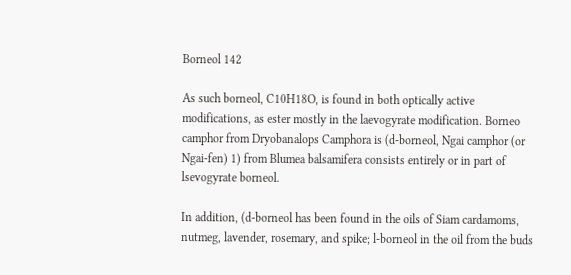Borneol 142

As such borneol, C10H18O, is found in both optically active modifications, as ester mostly in the laevogyrate modification. Borneo camphor from Dryobanalops Camphora is (d-borneol, Ngai camphor (or Ngai-fen) 1) from Blumea balsamifera consists entirely or in part of lsevogyrate borneol.

In addition, (d-borneol has been found in the oils of Siam cardamoms, nutmeg, lavender, rosemary, and spike; l-borneol in the oil from the buds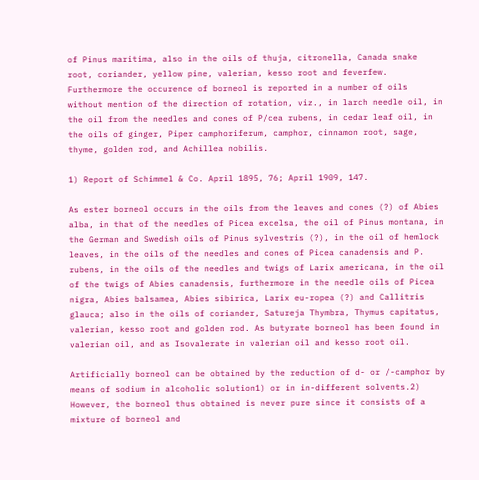of Pinus maritima, also in the oils of thuja, citronella, Canada snake root, coriander, yellow pine, valerian, kesso root and feverfew. Furthermore the occurence of borneol is reported in a number of oils without mention of the direction of rotation, viz., in larch needle oil, in the oil from the needles and cones of P/cea rubens, in cedar leaf oil, in the oils of ginger, Piper camphoriferum, camphor, cinnamon root, sage, thyme, golden rod, and Achillea nobilis.

1) Report of Schimmel & Co. April 1895, 76; April 1909, 147.

As ester borneol occurs in the oils from the leaves and cones (?) of Abies alba, in that of the needles of Picea excelsa, the oil of Pinus montana, in the German and Swedish oils of Pinus sylvestris (?), in the oil of hemlock leaves, in the oils of the needles and cones of Picea canadensis and P. rubens, in the oils of the needles and twigs of Larix americana, in the oil of the twigs of Abies canadensis, furthermore in the needle oils of Picea nigra, Abies balsamea, Abies sibirica, Larix eu-ropea (?) and Callitris glauca; also in the oils of coriander, Satureja Thymbra, Thymus capitatus, valerian, kesso root and golden rod. As butyrate borneol has been found in valerian oil, and as Isovalerate in valerian oil and kesso root oil.

Artificially borneol can be obtained by the reduction of d- or /-camphor by means of sodium in alcoholic solution1) or in in-different solvents.2) However, the borneol thus obtained is never pure since it consists of a mixture of borneol and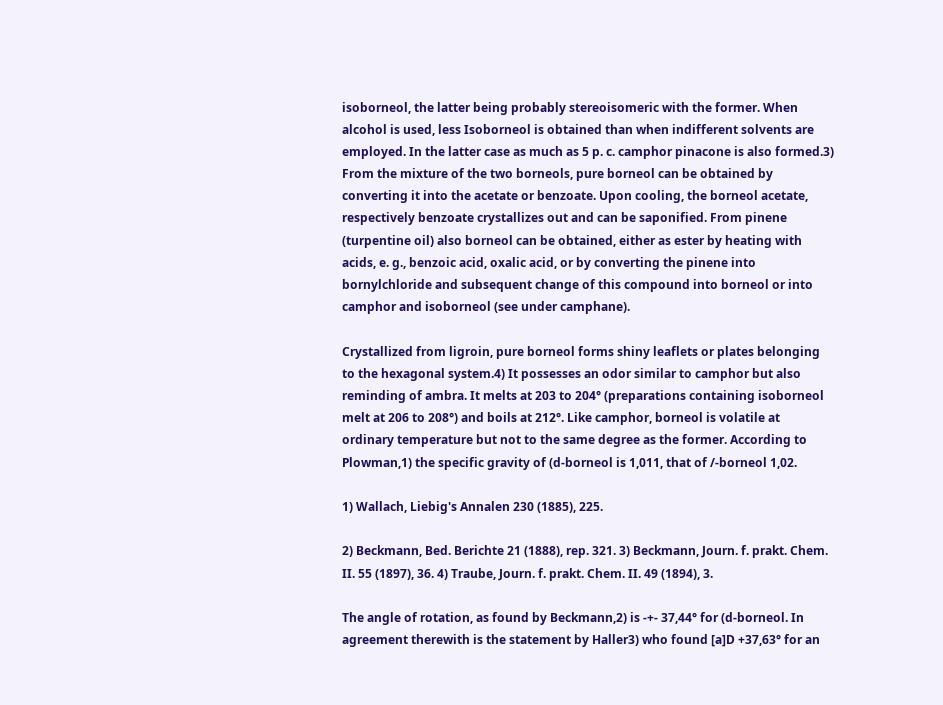isoborneol, the latter being probably stereoisomeric with the former. When alcohol is used, less Isoborneol is obtained than when indifferent solvents are employed. In the latter case as much as 5 p. c. camphor pinacone is also formed.3) From the mixture of the two borneols, pure borneol can be obtained by converting it into the acetate or benzoate. Upon cooling, the borneol acetate, respectively benzoate crystallizes out and can be saponified. From pinene (turpentine oil) also borneol can be obtained, either as ester by heating with acids, e. g., benzoic acid, oxalic acid, or by converting the pinene into bornylchloride and subsequent change of this compound into borneol or into camphor and isoborneol (see under camphane).

Crystallized from ligroin, pure borneol forms shiny leaflets or plates belonging to the hexagonal system.4) It possesses an odor similar to camphor but also reminding of ambra. It melts at 203 to 204° (preparations containing isoborneol melt at 206 to 208°) and boils at 212°. Like camphor, borneol is volatile at ordinary temperature but not to the same degree as the former. According to Plowman,1) the specific gravity of (d-borneol is 1,011, that of /-borneol 1,02.

1) Wallach, Liebig's Annalen 230 (1885), 225.

2) Beckmann, Bed. Berichte 21 (1888), rep. 321. 3) Beckmann, Journ. f. prakt. Chem. II. 55 (1897), 36. 4) Traube, Journ. f. prakt. Chem. II. 49 (1894), 3.

The angle of rotation, as found by Beckmann,2) is -+- 37,44° for (d-borneol. In agreement therewith is the statement by Haller3) who found [a]D +37,63° for an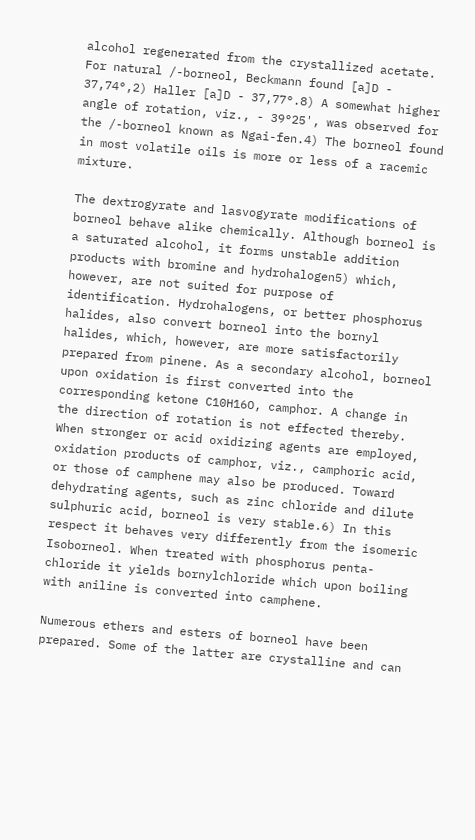alcohol regenerated from the crystallized acetate. For natural /-borneol, Beckmann found [a]D - 37,74°,2) Haller [a]D - 37,77°.8) A somewhat higher angle of rotation, viz., - 39°25', was observed for the /-borneol known as Ngai-fen.4) The borneol found in most volatile oils is more or less of a racemic mixture.

The dextrogyrate and lasvogyrate modifications of borneol behave alike chemically. Although borneol is a saturated alcohol, it forms unstable addition products with bromine and hydrohalogen5) which, however, are not suited for purpose of identification. Hydrohalogens, or better phosphorus halides, also convert borneol into the bornyl halides, which, however, are more satisfactorily prepared from pinene. As a secondary alcohol, borneol upon oxidation is first converted into the corresponding ketone C10H16O, camphor. A change in the direction of rotation is not effected thereby. When stronger or acid oxidizing agents are employed, oxidation products of camphor, viz., camphoric acid, or those of camphene may also be produced. Toward dehydrating agents, such as zinc chloride and dilute sulphuric acid, borneol is very stable.6) In this respect it behaves very differently from the isomeric Isoborneol. When treated with phosphorus penta-chloride it yields bornylchloride which upon boiling with aniline is converted into camphene.

Numerous ethers and esters of borneol have been prepared. Some of the latter are crystalline and can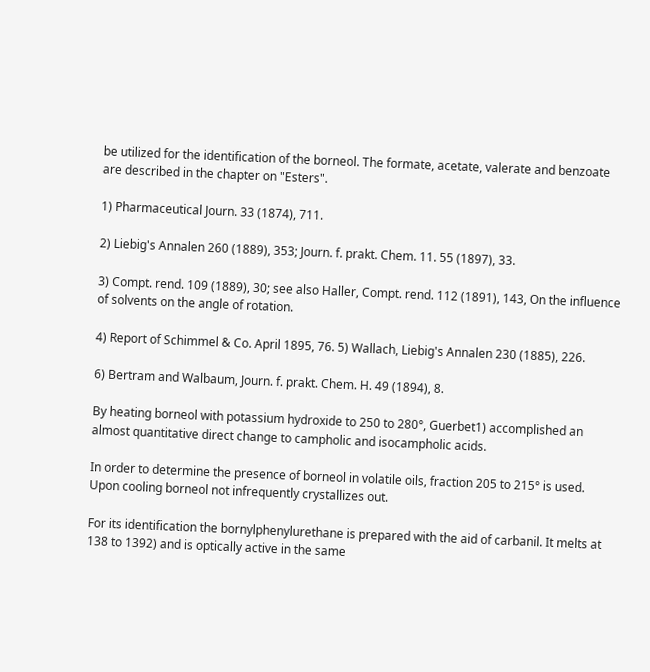be utilized for the identification of the borneol. The formate, acetate, valerate and benzoate are described in the chapter on "Esters".

1) Pharmaceutical Journ. 33 (1874), 711.

2) Liebig's Annalen 260 (1889), 353; Journ. f. prakt. Chem. 11. 55 (1897), 33.

3) Compt. rend. 109 (1889), 30; see also Haller, Compt. rend. 112 (1891), 143, On the influence of solvents on the angle of rotation.

4) Report of Schimmel & Co. April 1895, 76. 5) Wallach, Liebig's Annalen 230 (1885), 226.

6) Bertram and Walbaum, Journ. f. prakt. Chem. H. 49 (1894), 8.

By heating borneol with potassium hydroxide to 250 to 280°, Guerbet1) accomplished an almost quantitative direct change to campholic and isocampholic acids.

In order to determine the presence of borneol in volatile oils, fraction 205 to 215° is used. Upon cooling borneol not infrequently crystallizes out.

For its identification the bornylphenylurethane is prepared with the aid of carbanil. It melts at 138 to 1392) and is optically active in the same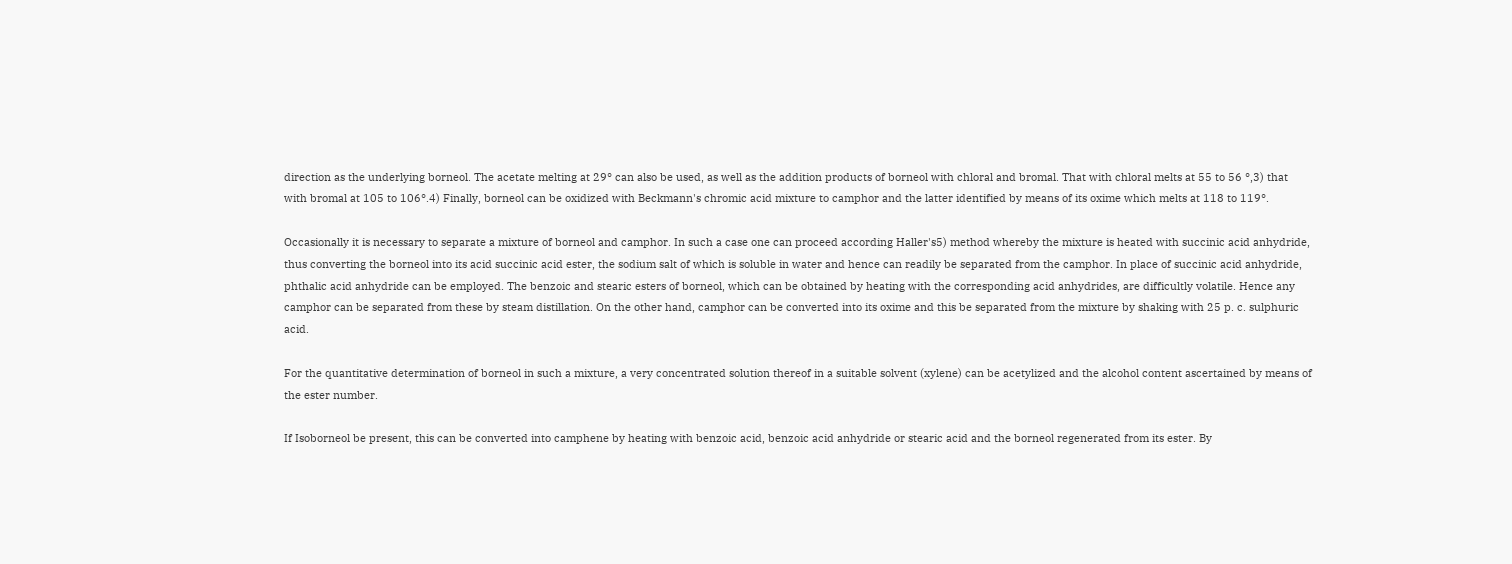direction as the underlying borneol. The acetate melting at 29° can also be used, as well as the addition products of borneol with chloral and bromal. That with chloral melts at 55 to 56 °,3) that with bromal at 105 to 106°.4) Finally, borneol can be oxidized with Beckmann's chromic acid mixture to camphor and the latter identified by means of its oxime which melts at 118 to 119°.

Occasionally it is necessary to separate a mixture of borneol and camphor. In such a case one can proceed according Haller's5) method whereby the mixture is heated with succinic acid anhydride, thus converting the borneol into its acid succinic acid ester, the sodium salt of which is soluble in water and hence can readily be separated from the camphor. In place of succinic acid anhydride, phthalic acid anhydride can be employed. The benzoic and stearic esters of borneol, which can be obtained by heating with the corresponding acid anhydrides, are difficultly volatile. Hence any camphor can be separated from these by steam distillation. On the other hand, camphor can be converted into its oxime and this be separated from the mixture by shaking with 25 p. c. sulphuric acid.

For the quantitative determination of borneol in such a mixture, a very concentrated solution thereof in a suitable solvent (xylene) can be acetylized and the alcohol content ascertained by means of the ester number.

If Isoborneol be present, this can be converted into camphene by heating with benzoic acid, benzoic acid anhydride or stearic acid and the borneol regenerated from its ester. By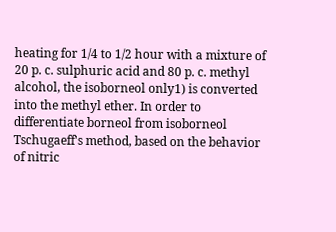heating for 1/4 to 1/2 hour with a mixture of 20 p. c. sulphuric acid and 80 p. c. methyl alcohol, the isoborneol only1) is converted into the methyl ether. In order to differentiate borneol from isoborneol Tschugaeff's method, based on the behavior of nitric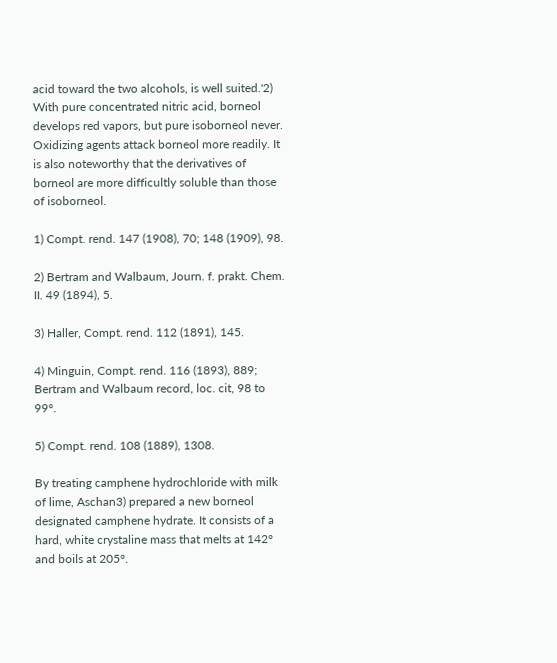acid toward the two alcohols, is well suited.'2) With pure concentrated nitric acid, borneol develops red vapors, but pure isoborneol never. Oxidizing agents attack borneol more readily. It is also noteworthy that the derivatives of borneol are more difficultly soluble than those of isoborneol.

1) Compt. rend. 147 (1908), 70; 148 (1909), 98.

2) Bertram and Walbaum, Journ. f. prakt. Chem. II. 49 (1894), 5.

3) Haller, Compt. rend. 112 (1891), 145.

4) Minguin, Compt. rend. 116 (1893), 889; Bertram and Walbaum record, loc. cit, 98 to 99°.

5) Compt. rend. 108 (1889), 1308.

By treating camphene hydrochloride with milk of lime, Aschan3) prepared a new borneol designated camphene hydrate. It consists of a hard, white crystaline mass that melts at 142° and boils at 205°.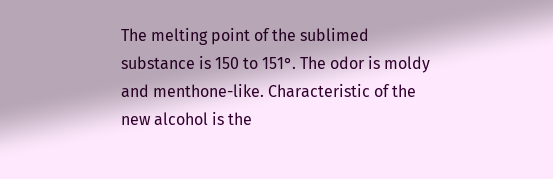The melting point of the sublimed substance is 150 to 151°. The odor is moldy and menthone-like. Characteristic of the new alcohol is the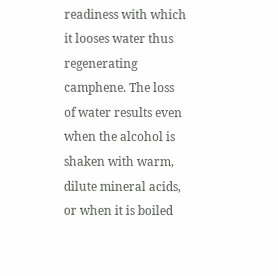readiness with which it looses water thus regenerating camphene. The loss of water results even when the alcohol is shaken with warm, dilute mineral acids, or when it is boiled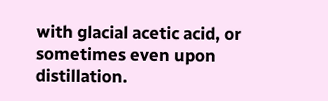with glacial acetic acid, or sometimes even upon distillation.